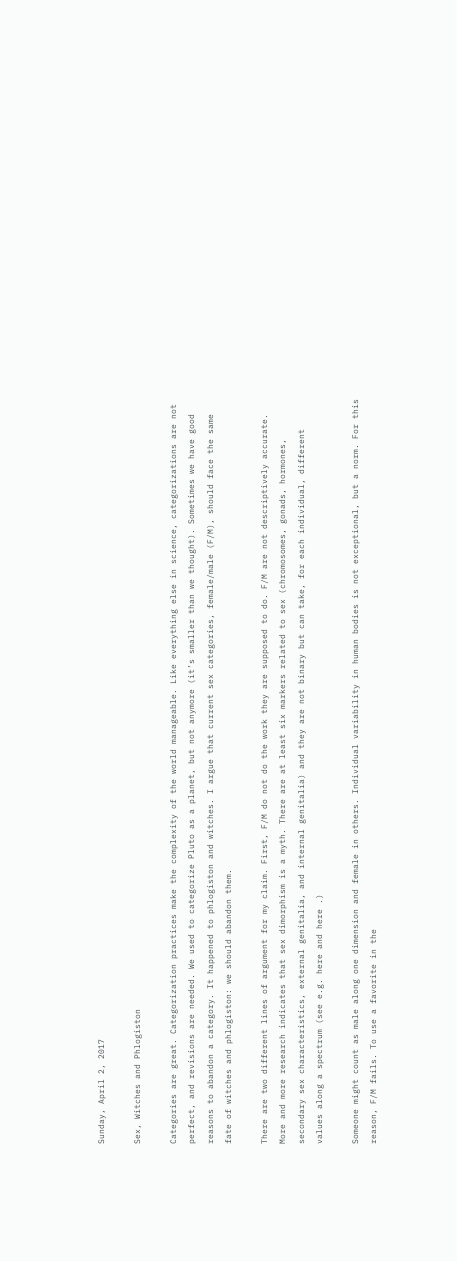Sunday, April 2, 2017

Sex, Witches and Phlogiston

Categories are great. Categorization practices make the complexity of the world manageable. Like everything else in science, categorizations are not perfect, and revisions are needed. We used to categorize Pluto as a planet, but not anymore (it’s smaller than we thought). Sometimes we have good reasons to abandon a category. It happened to phlogiston and witches. I argue that current sex categories, female/male (F/M), should face the same fate of witches and phlogiston: we should abandon them.

There are two different lines of argument for my claim. First, F/M do not do the work they are supposed to do. F/M are not descriptively accurate. More and more research indicates that sex dimorphism is a myth. There are at least six markers related to sex (chromosomes, gonads, hormones, secondary sex characteristics, external genitalia, and internal genitalia) and they are not binary but can take, for each individual, different values along a spectrum (see e.g. here and here .)

Someone might count as male along one dimension and female in others. Individual variability in human bodies is not exceptional, but a norm. For this reason, F/M fails. To use a favorite in the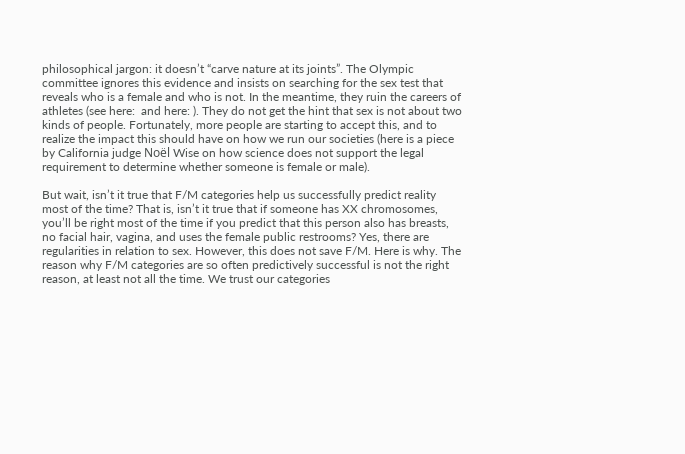philosophical jargon: it doesn’t “carve nature at its joints”. The Olympic committee ignores this evidence and insists on searching for the sex test that reveals who is a female and who is not. In the meantime, they ruin the careers of athletes (see here:  and here: ). They do not get the hint that sex is not about two kinds of people. Fortunately, more people are starting to accept this, and to realize the impact this should have on how we run our societies (here is a piece by California judge Noël Wise on how science does not support the legal requirement to determine whether someone is female or male).

But wait, isn’t it true that F/M categories help us successfully predict reality most of the time? That is, isn’t it true that if someone has XX chromosomes, you’ll be right most of the time if you predict that this person also has breasts, no facial hair, vagina, and uses the female public restrooms? Yes, there are regularities in relation to sex. However, this does not save F/M. Here is why. The reason why F/M categories are so often predictively successful is not the right reason, at least not all the time. We trust our categories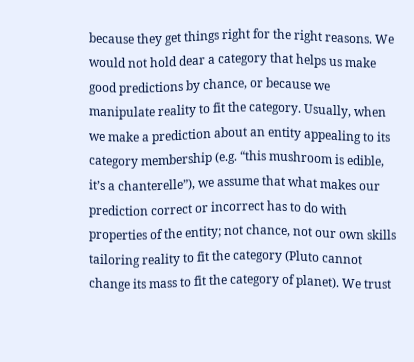because they get things right for the right reasons. We would not hold dear a category that helps us make good predictions by chance, or because we manipulate reality to fit the category. Usually, when we make a prediction about an entity appealing to its category membership (e.g. “this mushroom is edible, it’s a chanterelle”), we assume that what makes our prediction correct or incorrect has to do with properties of the entity; not chance, not our own skills tailoring reality to fit the category (Pluto cannot change its mass to fit the category of planet). We trust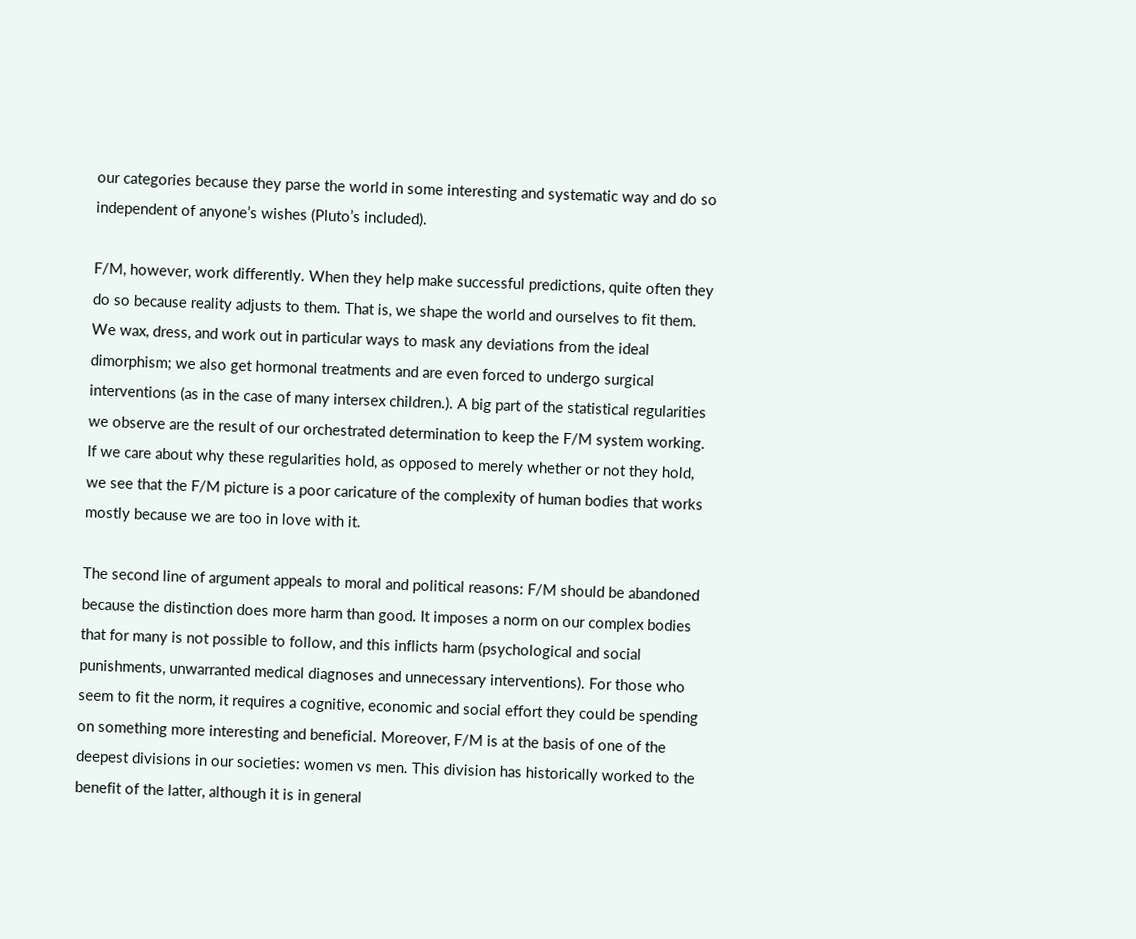our categories because they parse the world in some interesting and systematic way and do so independent of anyone’s wishes (Pluto’s included).

F/M, however, work differently. When they help make successful predictions, quite often they do so because reality adjusts to them. That is, we shape the world and ourselves to fit them. We wax, dress, and work out in particular ways to mask any deviations from the ideal dimorphism; we also get hormonal treatments and are even forced to undergo surgical interventions (as in the case of many intersex children.). A big part of the statistical regularities we observe are the result of our orchestrated determination to keep the F/M system working. If we care about why these regularities hold, as opposed to merely whether or not they hold, we see that the F/M picture is a poor caricature of the complexity of human bodies that works mostly because we are too in love with it.

The second line of argument appeals to moral and political reasons: F/M should be abandoned because the distinction does more harm than good. It imposes a norm on our complex bodies that for many is not possible to follow, and this inflicts harm (psychological and social punishments, unwarranted medical diagnoses and unnecessary interventions). For those who seem to fit the norm, it requires a cognitive, economic and social effort they could be spending on something more interesting and beneficial. Moreover, F/M is at the basis of one of the deepest divisions in our societies: women vs men. This division has historically worked to the benefit of the latter, although it is in general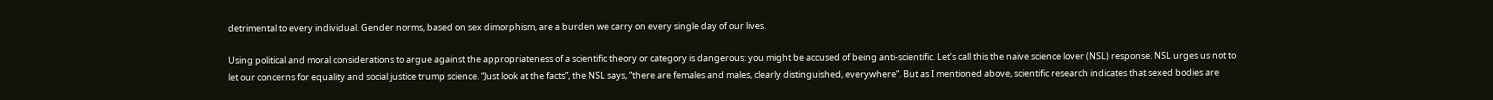detrimental to every individual. Gender norms, based on sex dimorphism, are a burden we carry on every single day of our lives.

Using political and moral considerations to argue against the appropriateness of a scientific theory or category is dangerous: you might be accused of being anti-scientific. Let’s call this the naïve science lover (NSL) response. NSL urges us not to let our concerns for equality and social justice trump science. “Just look at the facts”, the NSL says, “there are females and males, clearly distinguished, everywhere”. But as I mentioned above, scientific research indicates that sexed bodies are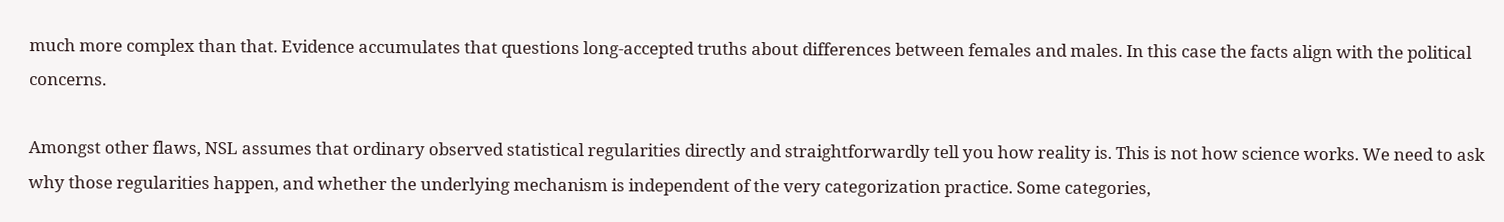much more complex than that. Evidence accumulates that questions long-accepted truths about differences between females and males. In this case the facts align with the political concerns.

Amongst other flaws, NSL assumes that ordinary observed statistical regularities directly and straightforwardly tell you how reality is. This is not how science works. We need to ask why those regularities happen, and whether the underlying mechanism is independent of the very categorization practice. Some categories,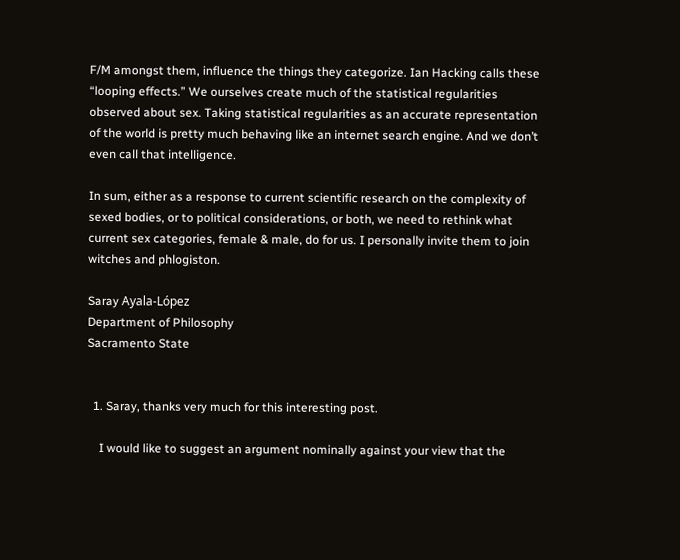F/M amongst them, influence the things they categorize. Ian Hacking calls these “looping effects.” We ourselves create much of the statistical regularities observed about sex. Taking statistical regularities as an accurate representation of the world is pretty much behaving like an internet search engine. And we don’t even call that intelligence.

In sum, either as a response to current scientific research on the complexity of sexed bodies, or to political considerations, or both, we need to rethink what current sex categories, female & male, do for us. I personally invite them to join witches and phlogiston.

Saray Ayala-López
Department of Philosophy
Sacramento State


  1. Saray, thanks very much for this interesting post.

    I would like to suggest an argument nominally against your view that the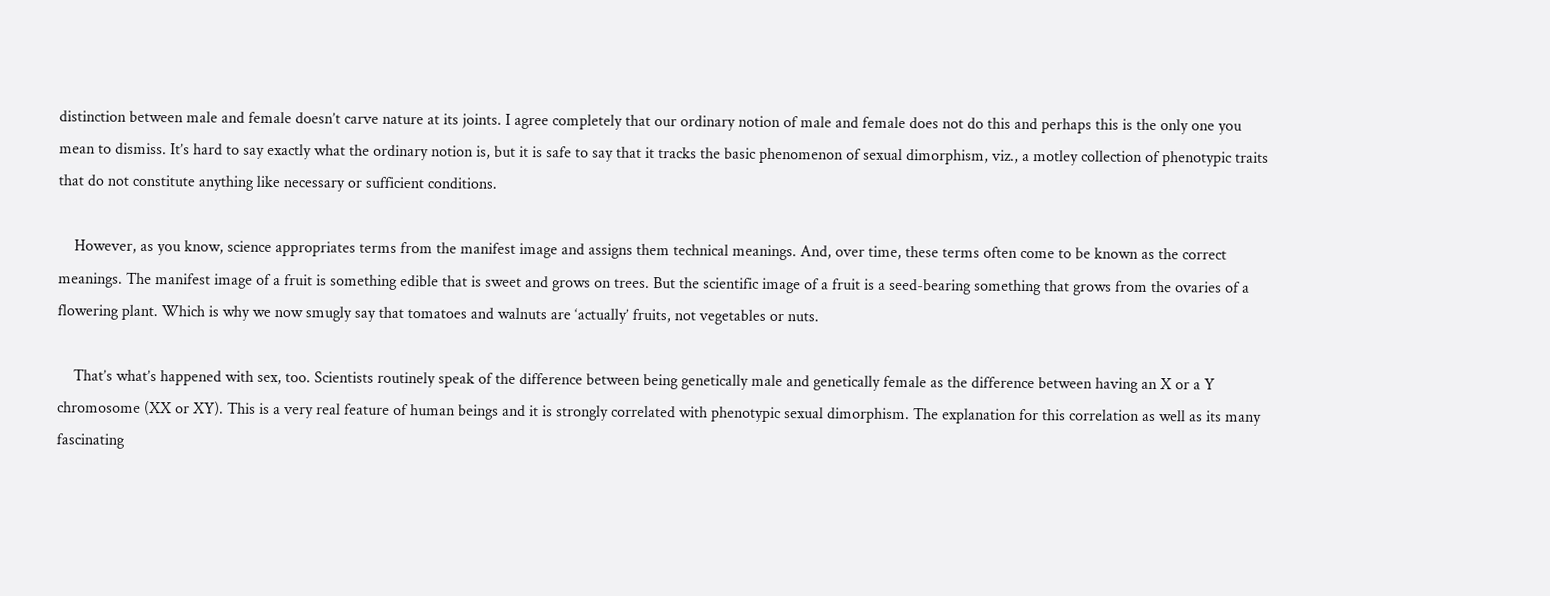distinction between male and female doesn’t carve nature at its joints. I agree completely that our ordinary notion of male and female does not do this and perhaps this is the only one you mean to dismiss. It’s hard to say exactly what the ordinary notion is, but it is safe to say that it tracks the basic phenomenon of sexual dimorphism, viz., a motley collection of phenotypic traits that do not constitute anything like necessary or sufficient conditions.

    However, as you know, science appropriates terms from the manifest image and assigns them technical meanings. And, over time, these terms often come to be known as the correct meanings. The manifest image of a fruit is something edible that is sweet and grows on trees. But the scientific image of a fruit is a seed-bearing something that grows from the ovaries of a flowering plant. Which is why we now smugly say that tomatoes and walnuts are ‘actually’ fruits, not vegetables or nuts.

    That’s what’s happened with sex, too. Scientists routinely speak of the difference between being genetically male and genetically female as the difference between having an X or a Y chromosome (XX or XY). This is a very real feature of human beings and it is strongly correlated with phenotypic sexual dimorphism. The explanation for this correlation as well as its many fascinating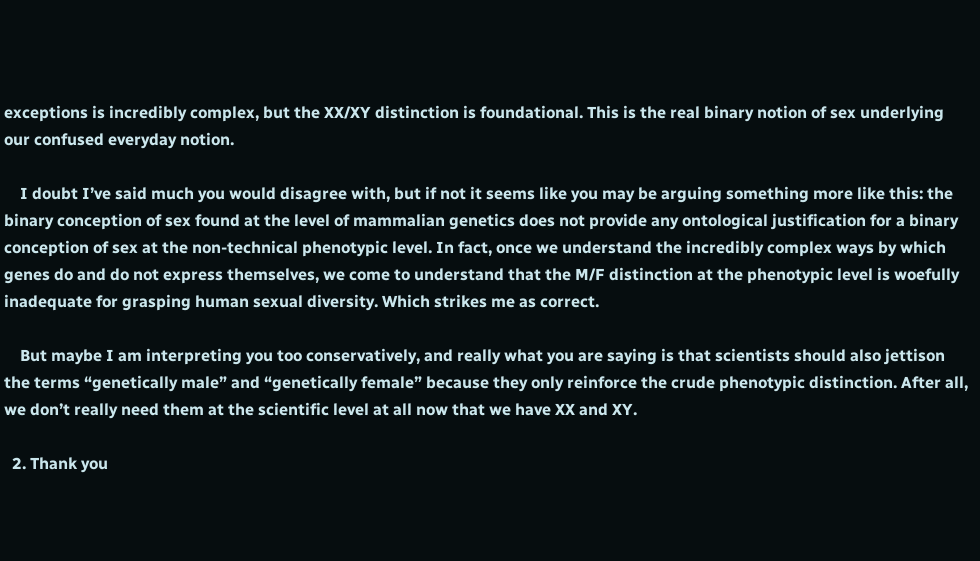exceptions is incredibly complex, but the XX/XY distinction is foundational. This is the real binary notion of sex underlying our confused everyday notion.

    I doubt I’ve said much you would disagree with, but if not it seems like you may be arguing something more like this: the binary conception of sex found at the level of mammalian genetics does not provide any ontological justification for a binary conception of sex at the non-technical phenotypic level. In fact, once we understand the incredibly complex ways by which genes do and do not express themselves, we come to understand that the M/F distinction at the phenotypic level is woefully inadequate for grasping human sexual diversity. Which strikes me as correct.

    But maybe I am interpreting you too conservatively, and really what you are saying is that scientists should also jettison the terms “genetically male” and “genetically female” because they only reinforce the crude phenotypic distinction. After all, we don’t really need them at the scientific level at all now that we have XX and XY.

  2. Thank you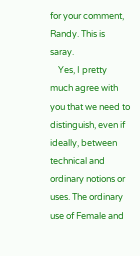for your comment, Randy. This is saray.
    Yes, I pretty much agree with you that we need to distinguish, even if ideally, between technical and ordinary notions or uses. The ordinary use of Female and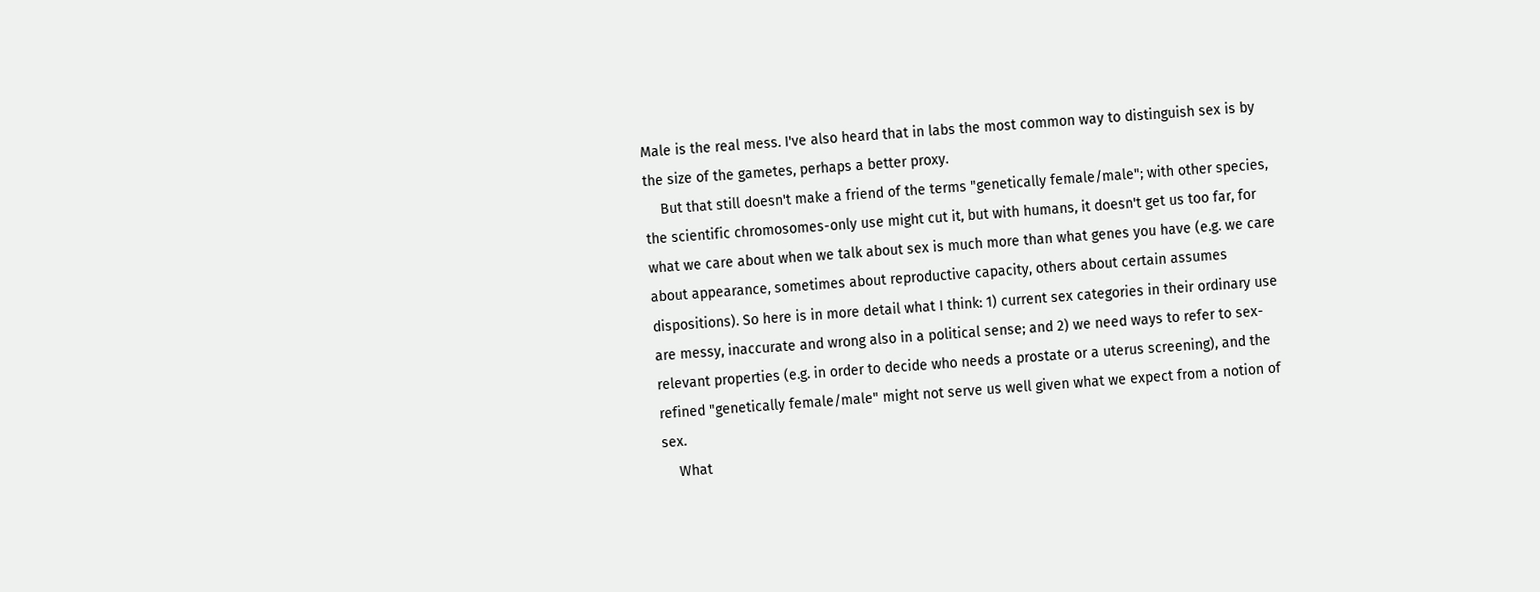Male is the real mess. I've also heard that in labs the most common way to distinguish sex is by the size of the gametes, perhaps a better proxy.
    But that still doesn't make a friend of the terms "genetically female/male"; with other species, the scientific chromosomes-only use might cut it, but with humans, it doesn't get us too far, for what we care about when we talk about sex is much more than what genes you have (e.g. we care about appearance, sometimes about reproductive capacity, others about certain assumes dispositions). So here is in more detail what I think: 1) current sex categories in their ordinary use are messy, inaccurate and wrong also in a political sense; and 2) we need ways to refer to sex-relevant properties (e.g. in order to decide who needs a prostate or a uterus screening), and the refined "genetically female/male" might not serve us well given what we expect from a notion of sex.
    What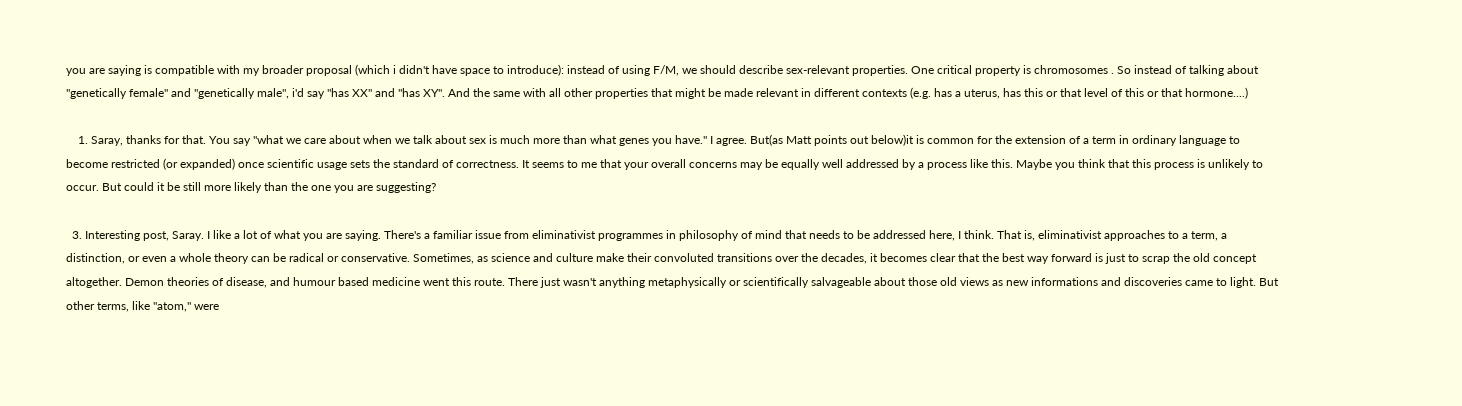you are saying is compatible with my broader proposal (which i didn't have space to introduce): instead of using F/M, we should describe sex-relevant properties. One critical property is chromosomes . So instead of talking about "genetically female" and "genetically male", i'd say "has XX" and "has XY". And the same with all other properties that might be made relevant in different contexts (e.g. has a uterus, has this or that level of this or that hormone....)

    1. Saray, thanks for that. You say "what we care about when we talk about sex is much more than what genes you have." I agree. But(as Matt points out below)it is common for the extension of a term in ordinary language to become restricted (or expanded) once scientific usage sets the standard of correctness. It seems to me that your overall concerns may be equally well addressed by a process like this. Maybe you think that this process is unlikely to occur. But could it be still more likely than the one you are suggesting?

  3. Interesting post, Saray. I like a lot of what you are saying. There's a familiar issue from eliminativist programmes in philosophy of mind that needs to be addressed here, I think. That is, eliminativist approaches to a term, a distinction, or even a whole theory can be radical or conservative. Sometimes, as science and culture make their convoluted transitions over the decades, it becomes clear that the best way forward is just to scrap the old concept altogether. Demon theories of disease, and humour based medicine went this route. There just wasn't anything metaphysically or scientifically salvageable about those old views as new informations and discoveries came to light. But other terms, like "atom," were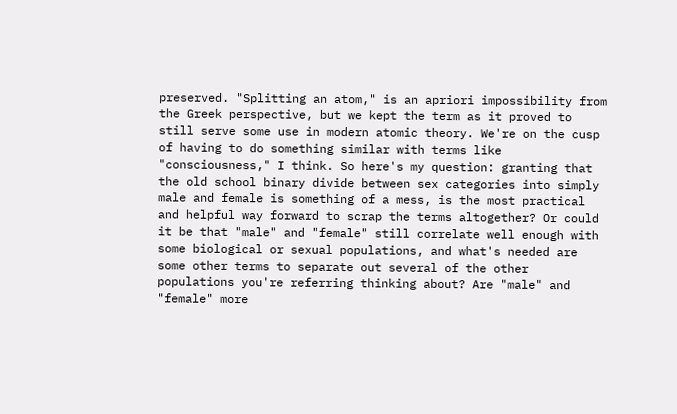preserved. "Splitting an atom," is an apriori impossibility from the Greek perspective, but we kept the term as it proved to still serve some use in modern atomic theory. We're on the cusp of having to do something similar with terms like "consciousness," I think. So here's my question: granting that the old school binary divide between sex categories into simply male and female is something of a mess, is the most practical and helpful way forward to scrap the terms altogether? Or could it be that "male" and "female" still correlate well enough with some biological or sexual populations, and what's needed are some other terms to separate out several of the other populations you're referring thinking about? Are "male" and "female" more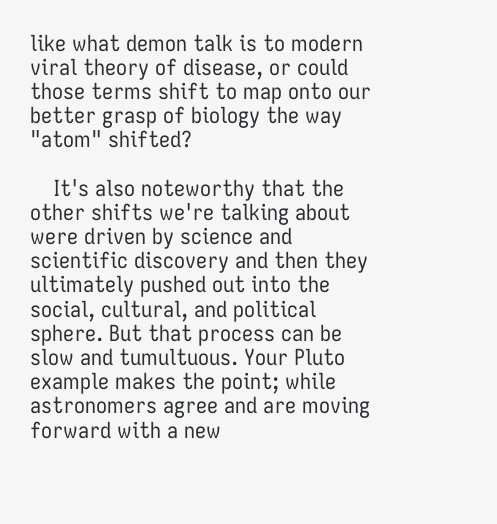like what demon talk is to modern viral theory of disease, or could those terms shift to map onto our better grasp of biology the way "atom" shifted?

    It's also noteworthy that the other shifts we're talking about were driven by science and scientific discovery and then they ultimately pushed out into the social, cultural, and political sphere. But that process can be slow and tumultuous. Your Pluto example makes the point; while astronomers agree and are moving forward with a new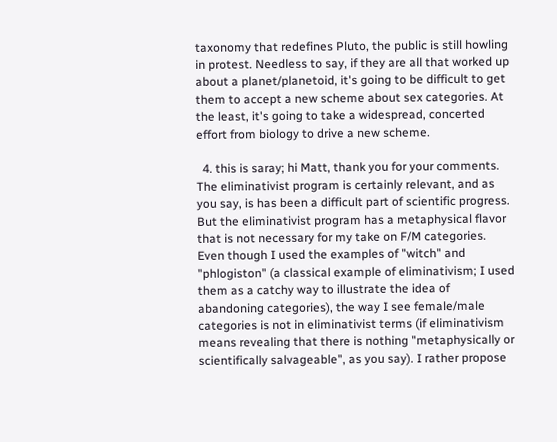taxonomy that redefines Pluto, the public is still howling in protest. Needless to say, if they are all that worked up about a planet/planetoid, it's going to be difficult to get them to accept a new scheme about sex categories. At the least, it's going to take a widespread, concerted effort from biology to drive a new scheme.

  4. this is saray; hi Matt, thank you for your comments. The eliminativist program is certainly relevant, and as you say, is has been a difficult part of scientific progress. But the eliminativist program has a metaphysical flavor that is not necessary for my take on F/M categories. Even though I used the examples of "witch" and "phlogiston" (a classical example of eliminativism; I used them as a catchy way to illustrate the idea of abandoning categories), the way I see female/male categories is not in eliminativist terms (if eliminativism means revealing that there is nothing "metaphysically or scientifically salvageable", as you say). I rather propose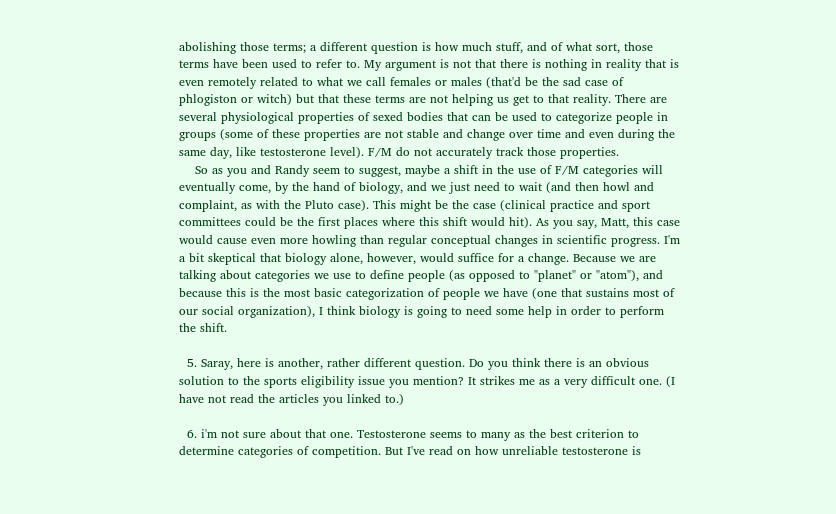abolishing those terms; a different question is how much stuff, and of what sort, those terms have been used to refer to. My argument is not that there is nothing in reality that is even remotely related to what we call females or males (that'd be the sad case of phlogiston or witch) but that these terms are not helping us get to that reality. There are several physiological properties of sexed bodies that can be used to categorize people in groups (some of these properties are not stable and change over time and even during the same day, like testosterone level). F/M do not accurately track those properties.
    So as you and Randy seem to suggest, maybe a shift in the use of F/M categories will eventually come, by the hand of biology, and we just need to wait (and then howl and complaint, as with the Pluto case). This might be the case (clinical practice and sport committees could be the first places where this shift would hit). As you say, Matt, this case would cause even more howling than regular conceptual changes in scientific progress. I'm a bit skeptical that biology alone, however, would suffice for a change. Because we are talking about categories we use to define people (as opposed to "planet" or "atom"), and because this is the most basic categorization of people we have (one that sustains most of our social organization), I think biology is going to need some help in order to perform the shift.

  5. Saray, here is another, rather different question. Do you think there is an obvious solution to the sports eligibility issue you mention? It strikes me as a very difficult one. (I have not read the articles you linked to.)

  6. i'm not sure about that one. Testosterone seems to many as the best criterion to determine categories of competition. But I've read on how unreliable testosterone is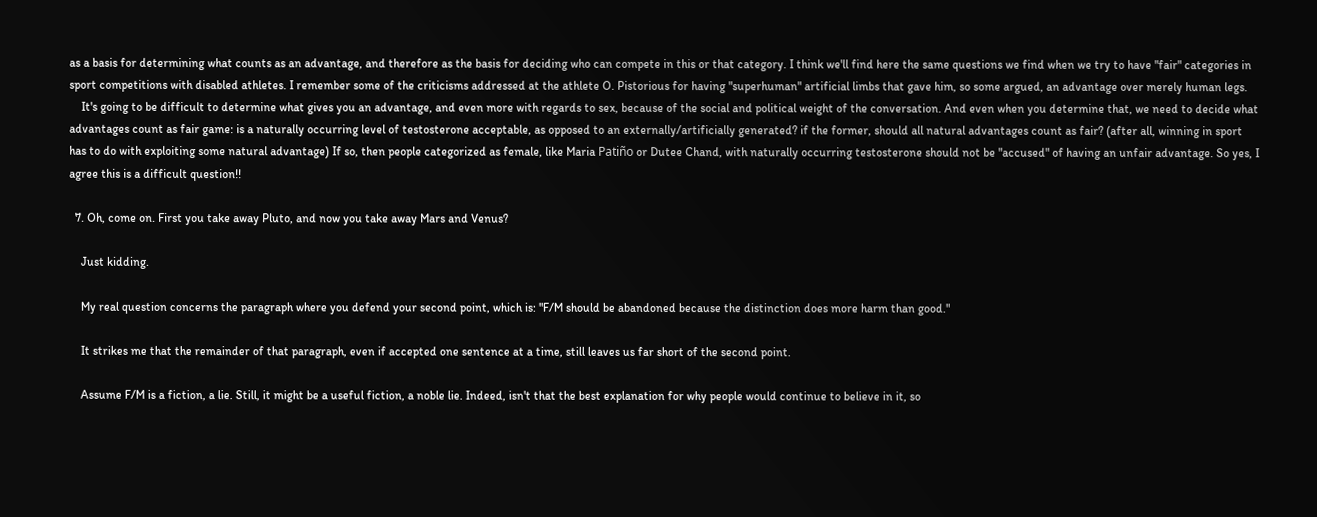as a basis for determining what counts as an advantage, and therefore as the basis for deciding who can compete in this or that category. I think we'll find here the same questions we find when we try to have "fair" categories in sport competitions with disabled athletes. I remember some of the criticisms addressed at the athlete O. Pistorious for having "superhuman" artificial limbs that gave him, so some argued, an advantage over merely human legs.
    It's going to be difficult to determine what gives you an advantage, and even more with regards to sex, because of the social and political weight of the conversation. And even when you determine that, we need to decide what advantages count as fair game: is a naturally occurring level of testosterone acceptable, as opposed to an externally/artificially generated? if the former, should all natural advantages count as fair? (after all, winning in sport has to do with exploiting some natural advantage) If so, then people categorized as female, like Maria Patiño or Dutee Chand, with naturally occurring testosterone should not be "accused" of having an unfair advantage. So yes, I agree this is a difficult question!!

  7. Oh, come on. First you take away Pluto, and now you take away Mars and Venus?

    Just kidding.

    My real question concerns the paragraph where you defend your second point, which is: "F/M should be abandoned because the distinction does more harm than good."

    It strikes me that the remainder of that paragraph, even if accepted one sentence at a time, still leaves us far short of the second point.

    Assume F/M is a fiction, a lie. Still, it might be a useful fiction, a noble lie. Indeed, isn't that the best explanation for why people would continue to believe in it, so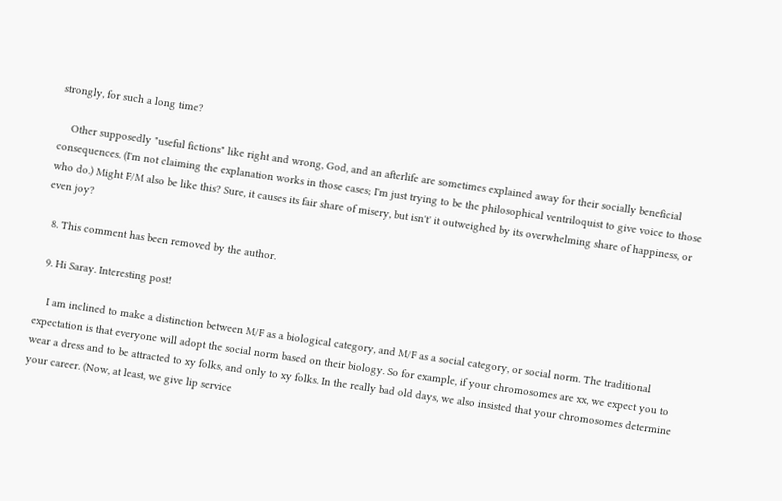strongly, for such a long time?

    Other supposedly "useful fictions" like right and wrong, God, and an afterlife are sometimes explained away for their socially beneficial consequences. (I'm not claiming the explanation works in those cases; I'm just trying to be the philosophical ventriloquist to give voice to those who do.) Might F/M also be like this? Sure, it causes its fair share of misery, but isn't' it outweighed by its overwhelming share of happiness, or even joy?

  8. This comment has been removed by the author.

  9. Hi Saray. Interesting post!

    I am inclined to make a distinction between M/F as a biological category, and M/F as a social category, or social norm. The traditional expectation is that everyone will adopt the social norm based on their biology. So for example, if your chromosomes are xx, we expect you to wear a dress and to be attracted to xy folks, and only to xy folks. In the really bad old days, we also insisted that your chromosomes determine your career. (Now, at least, we give lip service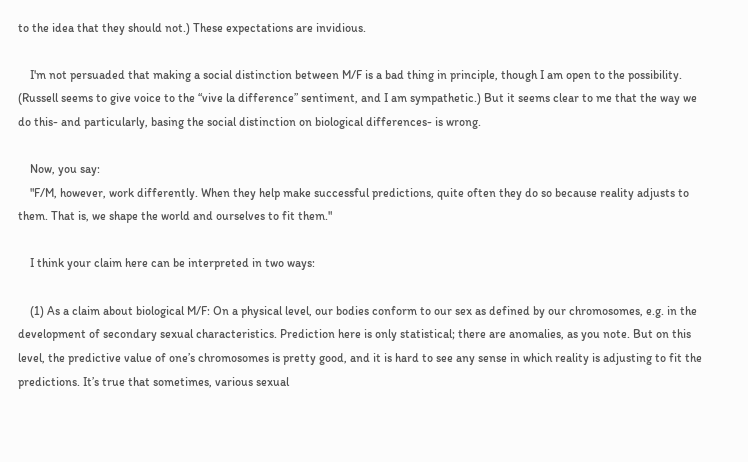to the idea that they should not.) These expectations are invidious.

    I'm not persuaded that making a social distinction between M/F is a bad thing in principle, though I am open to the possibility. (Russell seems to give voice to the “vive la difference” sentiment, and I am sympathetic.) But it seems clear to me that the way we do this- and particularly, basing the social distinction on biological differences- is wrong.

    Now, you say:
    "F/M, however, work differently. When they help make successful predictions, quite often they do so because reality adjusts to them. That is, we shape the world and ourselves to fit them."

    I think your claim here can be interpreted in two ways:

    (1) As a claim about biological M/F: On a physical level, our bodies conform to our sex as defined by our chromosomes, e.g. in the development of secondary sexual characteristics. Prediction here is only statistical; there are anomalies, as you note. But on this level, the predictive value of one’s chromosomes is pretty good, and it is hard to see any sense in which reality is adjusting to fit the predictions. It’s true that sometimes, various sexual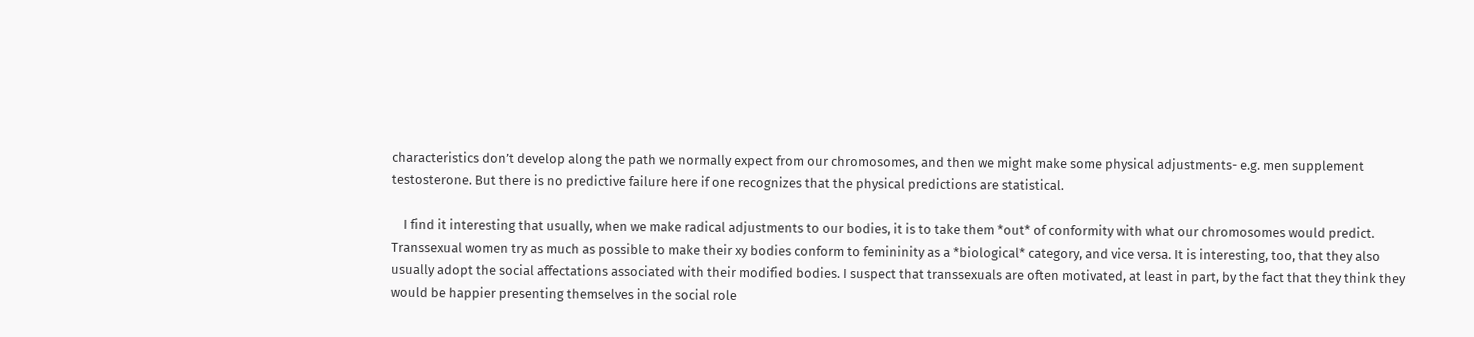characteristics don’t develop along the path we normally expect from our chromosomes, and then we might make some physical adjustments- e.g. men supplement testosterone. But there is no predictive failure here if one recognizes that the physical predictions are statistical.

    I find it interesting that usually, when we make radical adjustments to our bodies, it is to take them *out* of conformity with what our chromosomes would predict. Transsexual women try as much as possible to make their xy bodies conform to femininity as a *biological* category, and vice versa. It is interesting, too, that they also usually adopt the social affectations associated with their modified bodies. I suspect that transsexuals are often motivated, at least in part, by the fact that they think they would be happier presenting themselves in the social role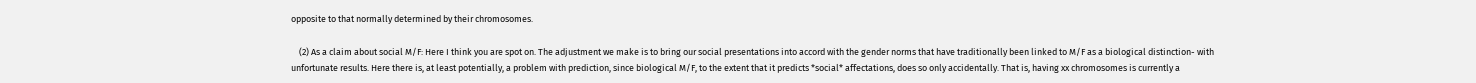opposite to that normally determined by their chromosomes.

    (2) As a claim about social M/F: Here I think you are spot on. The adjustment we make is to bring our social presentations into accord with the gender norms that have traditionally been linked to M/F as a biological distinction- with unfortunate results. Here there is, at least potentially, a problem with prediction, since biological M/F, to the extent that it predicts *social* affectations, does so only accidentally. That is, having xx chromosomes is currently a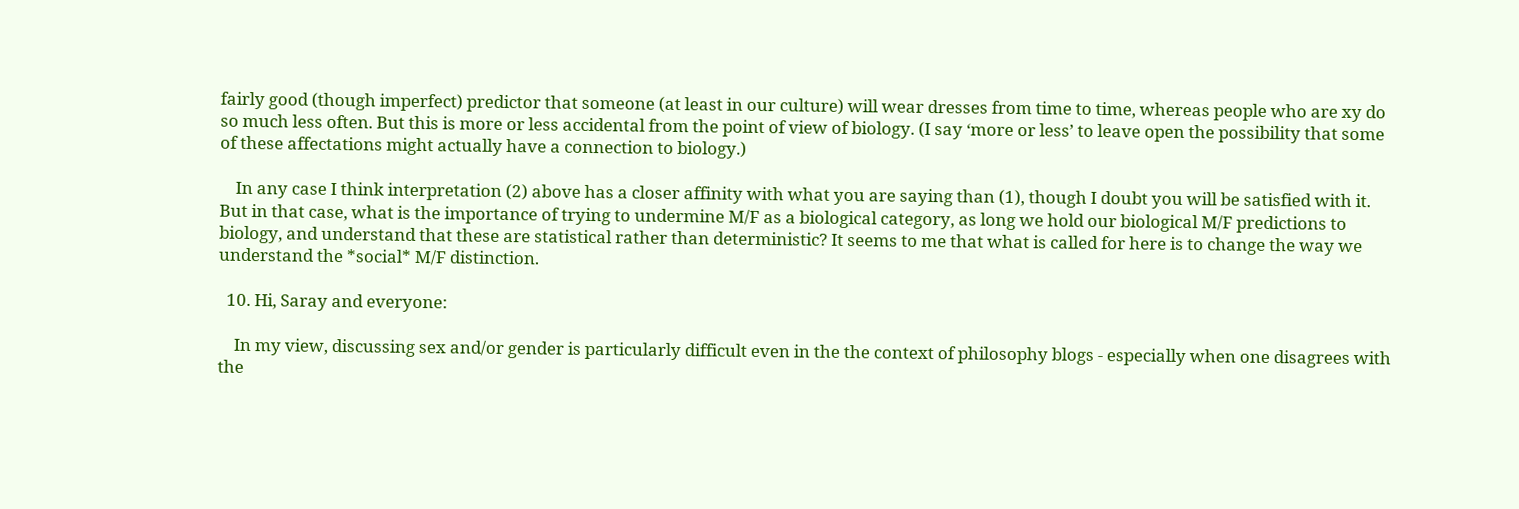fairly good (though imperfect) predictor that someone (at least in our culture) will wear dresses from time to time, whereas people who are xy do so much less often. But this is more or less accidental from the point of view of biology. (I say ‘more or less’ to leave open the possibility that some of these affectations might actually have a connection to biology.)

    In any case I think interpretation (2) above has a closer affinity with what you are saying than (1), though I doubt you will be satisfied with it. But in that case, what is the importance of trying to undermine M/F as a biological category, as long we hold our biological M/F predictions to biology, and understand that these are statistical rather than deterministic? It seems to me that what is called for here is to change the way we understand the *social* M/F distinction.

  10. Hi, Saray and everyone:

    In my view, discussing sex and/or gender is particularly difficult even in the the context of philosophy blogs - especially when one disagrees with the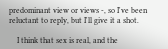predominant view or views -, so I've been reluctant to reply, but I'll give it a shot.

    I think that sex is real, and the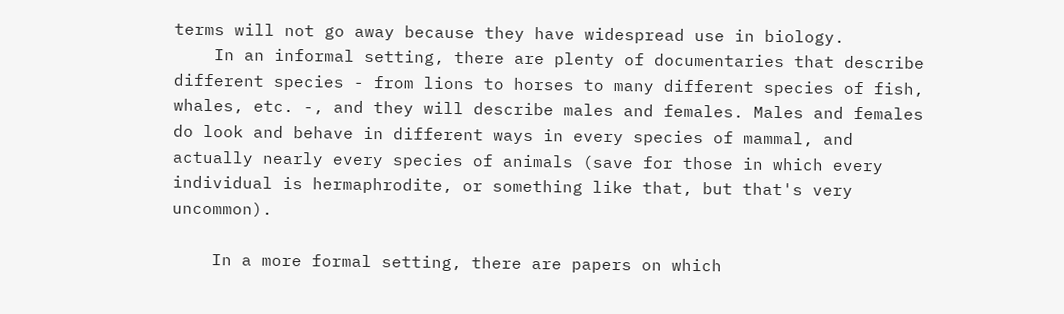terms will not go away because they have widespread use in biology.
    In an informal setting, there are plenty of documentaries that describe different species - from lions to horses to many different species of fish, whales, etc. -, and they will describe males and females. Males and females do look and behave in different ways in every species of mammal, and actually nearly every species of animals (save for those in which every individual is hermaphrodite, or something like that, but that's very uncommon).

    In a more formal setting, there are papers on which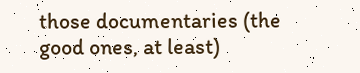those documentaries (the good ones, at least)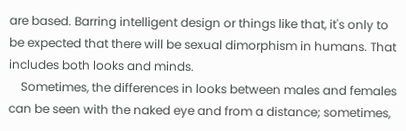are based. Barring intelligent design or things like that, it's only to be expected that there will be sexual dimorphism in humans. That includes both looks and minds.
    Sometimes, the differences in looks between males and females can be seen with the naked eye and from a distance; sometimes,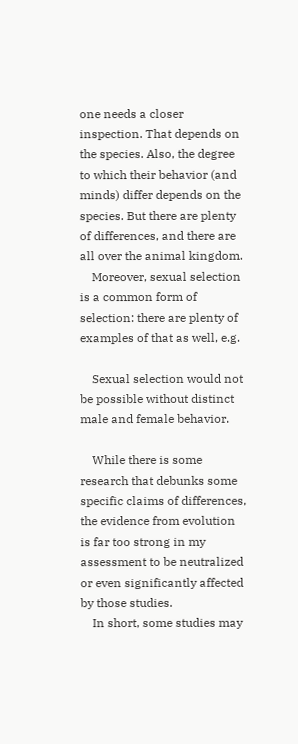one needs a closer inspection. That depends on the species. Also, the degree to which their behavior (and minds) differ depends on the species. But there are plenty of differences, and there are all over the animal kingdom.
    Moreover, sexual selection is a common form of selection: there are plenty of examples of that as well, e.g.

    Sexual selection would not be possible without distinct male and female behavior.

    While there is some research that debunks some specific claims of differences, the evidence from evolution is far too strong in my assessment to be neutralized or even significantly affected by those studies.
    In short, some studies may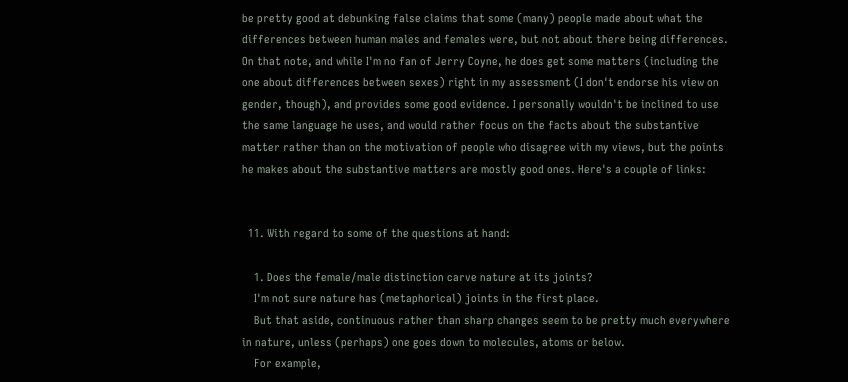be pretty good at debunking false claims that some (many) people made about what the differences between human males and females were, but not about there being differences. On that note, and while I'm no fan of Jerry Coyne, he does get some matters (including the one about differences between sexes) right in my assessment (I don't endorse his view on gender, though), and provides some good evidence. I personally wouldn't be inclined to use the same language he uses, and would rather focus on the facts about the substantive matter rather than on the motivation of people who disagree with my views, but the points he makes about the substantive matters are mostly good ones. Here's a couple of links:


  11. With regard to some of the questions at hand:

    1. Does the female/male distinction carve nature at its joints?
    I'm not sure nature has (metaphorical) joints in the first place.
    But that aside, continuous rather than sharp changes seem to be pretty much everywhere in nature, unless (perhaps) one goes down to molecules, atoms or below.
    For example,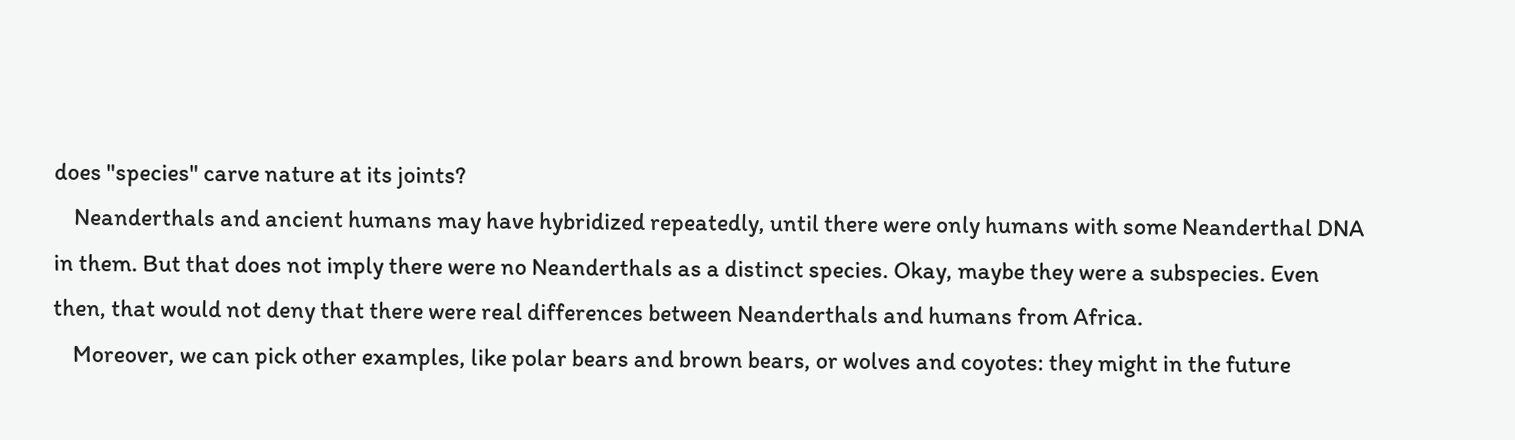does "species" carve nature at its joints?
    Neanderthals and ancient humans may have hybridized repeatedly, until there were only humans with some Neanderthal DNA in them. But that does not imply there were no Neanderthals as a distinct species. Okay, maybe they were a subspecies. Even then, that would not deny that there were real differences between Neanderthals and humans from Africa.
    Moreover, we can pick other examples, like polar bears and brown bears, or wolves and coyotes: they might in the future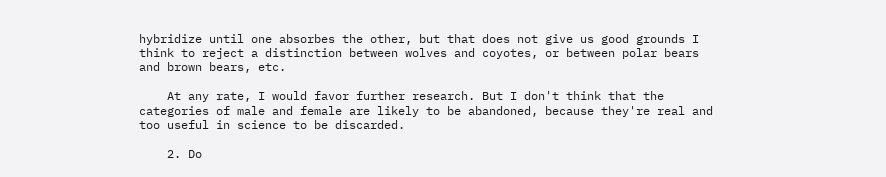hybridize until one absorbes the other, but that does not give us good grounds I think to reject a distinction between wolves and coyotes, or between polar bears and brown bears, etc.

    At any rate, I would favor further research. But I don't think that the categories of male and female are likely to be abandoned, because they're real and too useful in science to be discarded.

    2. Do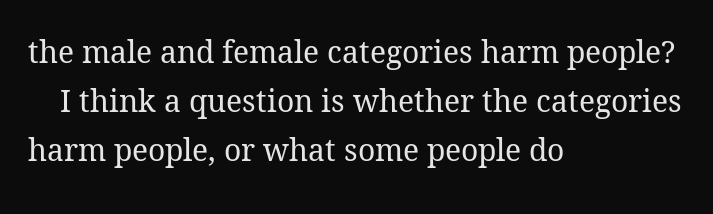the male and female categories harm people?
    I think a question is whether the categories harm people, or what some people do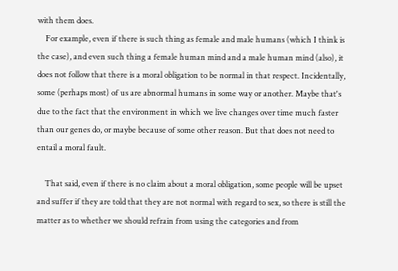with them does.
    For example, even if there is such thing as female and male humans (which I think is the case), and even such thing a female human mind and a male human mind (also), it does not follow that there is a moral obligation to be normal in that respect. Incidentally, some (perhaps most) of us are abnormal humans in some way or another. Maybe that's due to the fact that the environment in which we live changes over time much faster than our genes do, or maybe because of some other reason. But that does not need to entail a moral fault.

    That said, even if there is no claim about a moral obligation, some people will be upset and suffer if they are told that they are not normal with regard to sex, so there is still the matter as to whether we should refrain from using the categories and from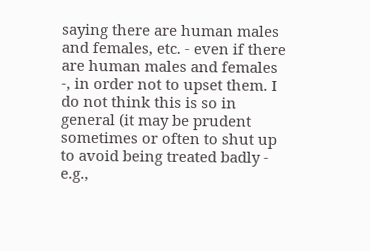saying there are human males and females, etc. - even if there are human males and females -, in order not to upset them. I do not think this is so in general (it may be prudent sometimes or often to shut up to avoid being treated badly - e.g.,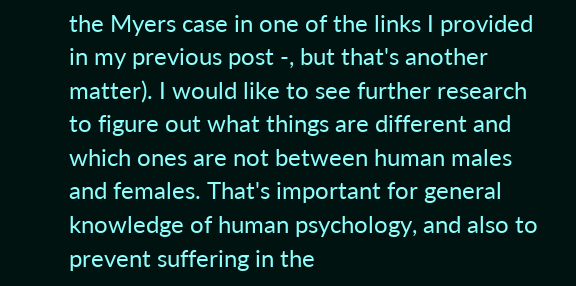the Myers case in one of the links I provided in my previous post -, but that's another matter). I would like to see further research to figure out what things are different and which ones are not between human males and females. That's important for general knowledge of human psychology, and also to prevent suffering in the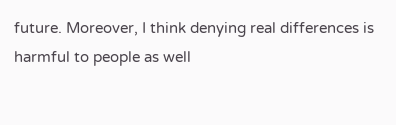future. Moreover, I think denying real differences is harmful to people as well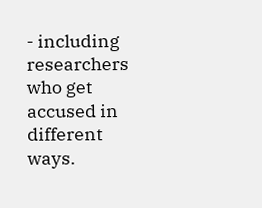- including researchers who get accused in different ways.